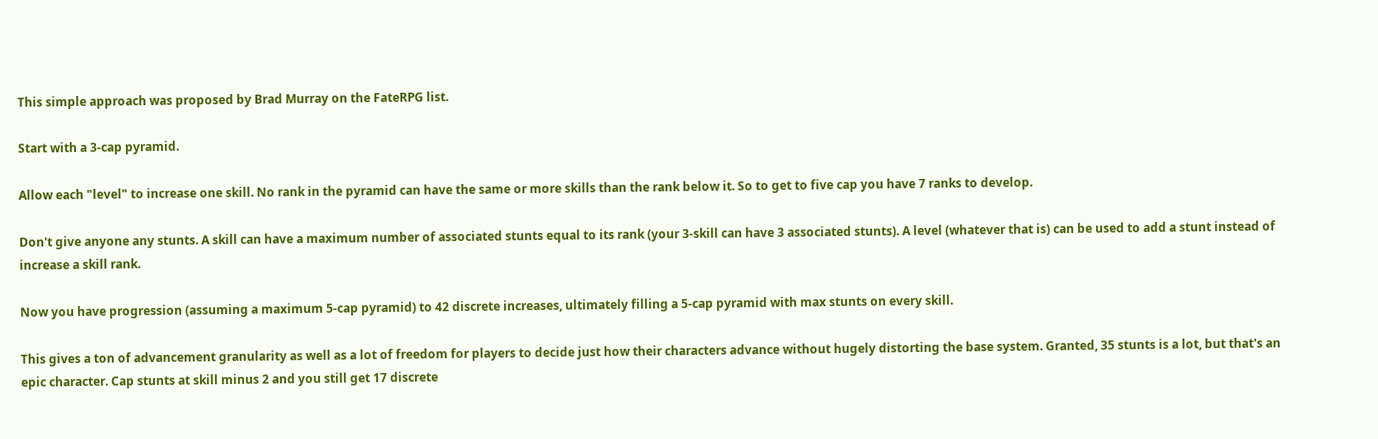This simple approach was proposed by Brad Murray on the FateRPG list.

Start with a 3-cap pyramid.

Allow each "level" to increase one skill. No rank in the pyramid can have the same or more skills than the rank below it. So to get to five cap you have 7 ranks to develop.

Don't give anyone any stunts. A skill can have a maximum number of associated stunts equal to its rank (your 3-skill can have 3 associated stunts). A level (whatever that is) can be used to add a stunt instead of increase a skill rank.

Now you have progression (assuming a maximum 5-cap pyramid) to 42 discrete increases, ultimately filling a 5-cap pyramid with max stunts on every skill.

This gives a ton of advancement granularity as well as a lot of freedom for players to decide just how their characters advance without hugely distorting the base system. Granted, 35 stunts is a lot, but that's an epic character. Cap stunts at skill minus 2 and you still get 17 discrete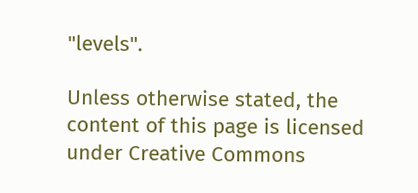"levels".

Unless otherwise stated, the content of this page is licensed under Creative Commons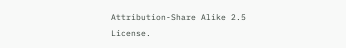Attribution-Share Alike 2.5 License.